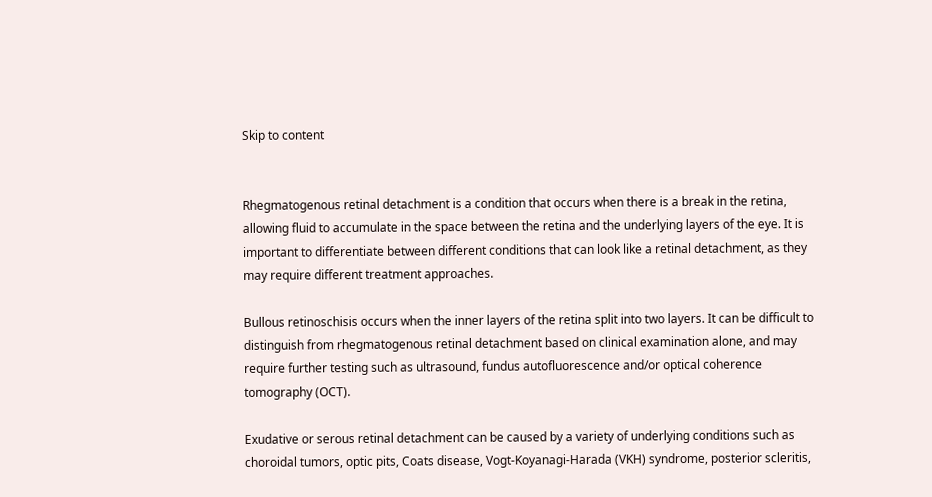Skip to content


Rhegmatogenous retinal detachment is a condition that occurs when there is a break in the retina, allowing fluid to accumulate in the space between the retina and the underlying layers of the eye. It is important to differentiate between different conditions that can look like a retinal detachment, as they may require different treatment approaches.

Bullous retinoschisis occurs when the inner layers of the retina split into two layers. It can be difficult to distinguish from rhegmatogenous retinal detachment based on clinical examination alone, and may require further testing such as ultrasound, fundus autofluorescence and/or optical coherence tomography (OCT).

Exudative or serous retinal detachment can be caused by a variety of underlying conditions such as choroidal tumors, optic pits, Coats disease, Vogt-Koyanagi-Harada (VKH) syndrome, posterior scleritis,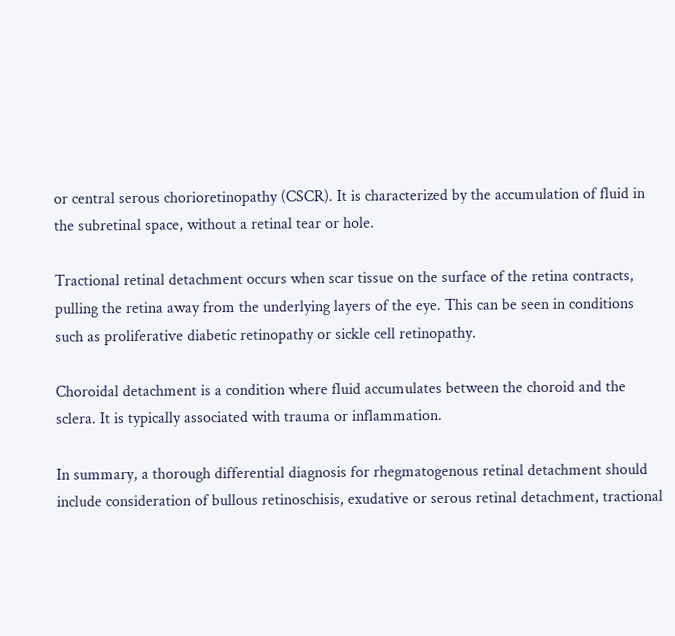or central serous chorioretinopathy (CSCR). It is characterized by the accumulation of fluid in the subretinal space, without a retinal tear or hole.

Tractional retinal detachment occurs when scar tissue on the surface of the retina contracts, pulling the retina away from the underlying layers of the eye. This can be seen in conditions such as proliferative diabetic retinopathy or sickle cell retinopathy.

Choroidal detachment is a condition where fluid accumulates between the choroid and the sclera. It is typically associated with trauma or inflammation.

In summary, a thorough differential diagnosis for rhegmatogenous retinal detachment should include consideration of bullous retinoschisis, exudative or serous retinal detachment, tractional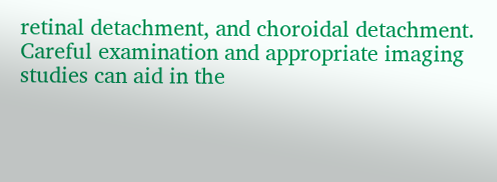retinal detachment, and choroidal detachment. Careful examination and appropriate imaging studies can aid in the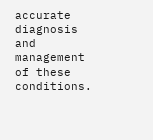accurate diagnosis and management of these conditions.